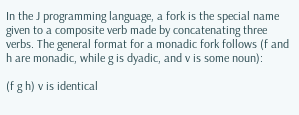In the J programming language, a fork is the special name given to a composite verb made by concatenating three verbs. The general format for a monadic fork follows (f and h are monadic, while g is dyadic, and v is some noun):

(f g h) v is identical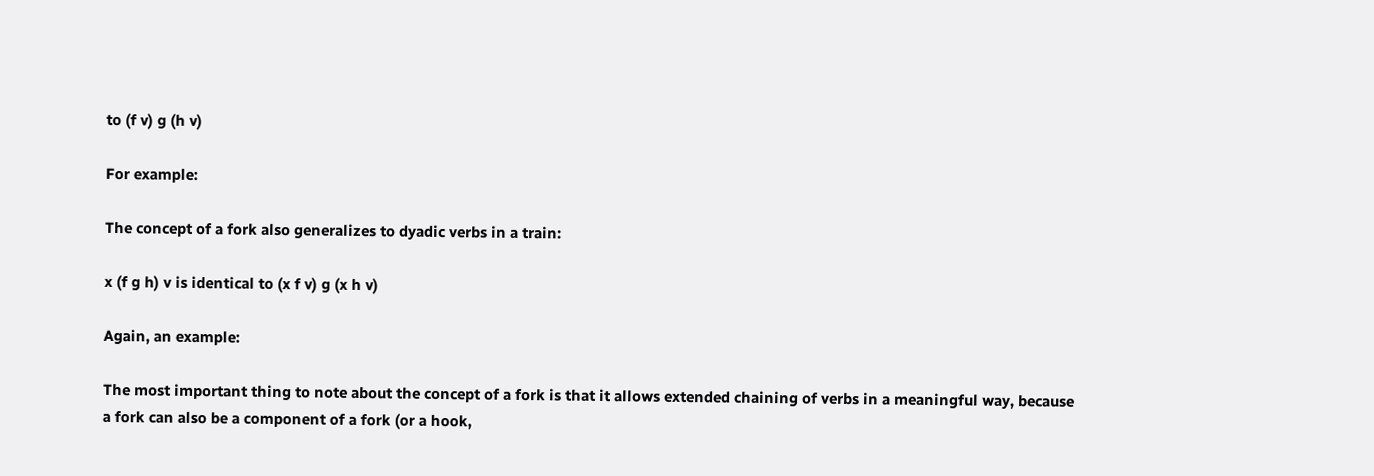to (f v) g (h v)

For example:

The concept of a fork also generalizes to dyadic verbs in a train:

x (f g h) v is identical to (x f v) g (x h v)

Again, an example:

The most important thing to note about the concept of a fork is that it allows extended chaining of verbs in a meaningful way, because a fork can also be a component of a fork (or a hook,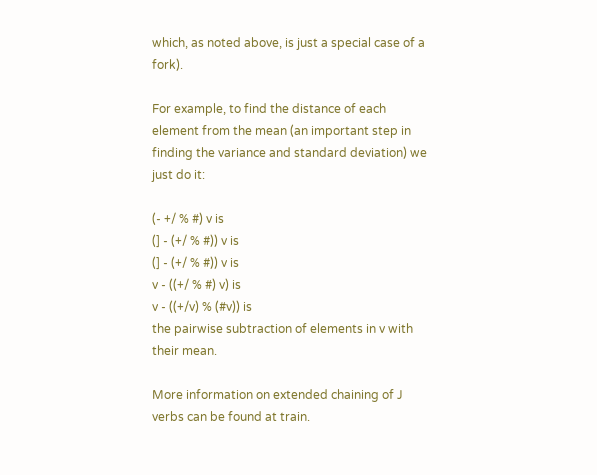which, as noted above, is just a special case of a fork).

For example, to find the distance of each element from the mean (an important step in finding the variance and standard deviation) we just do it:

(- +/ % #) v is
(] - (+/ % #)) v is
(] - (+/ % #)) v is
v - ((+/ % #) v) is
v - ((+/v) % (#v)) is
the pairwise subtraction of elements in v with their mean.

More information on extended chaining of J verbs can be found at train.